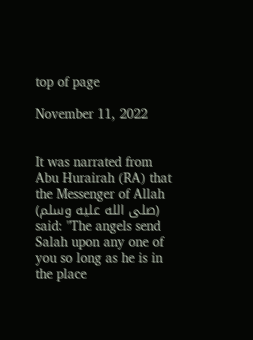top of page

November 11, 2022


It was narrated from Abu Hurairah (RA) that the Messenger of Allah (صلى الله عليه وسلم) said: "The angels send Salah upon any one of you so long as he is in the place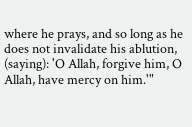where he prays, and so long as he does not invalidate his ablution, (saying): 'O Allah, forgive him, O Allah, have mercy on him.'"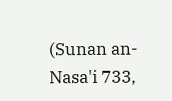(Sunan an-Nasa'i 733,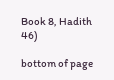Book 8, Hadith 46)

bottom of page